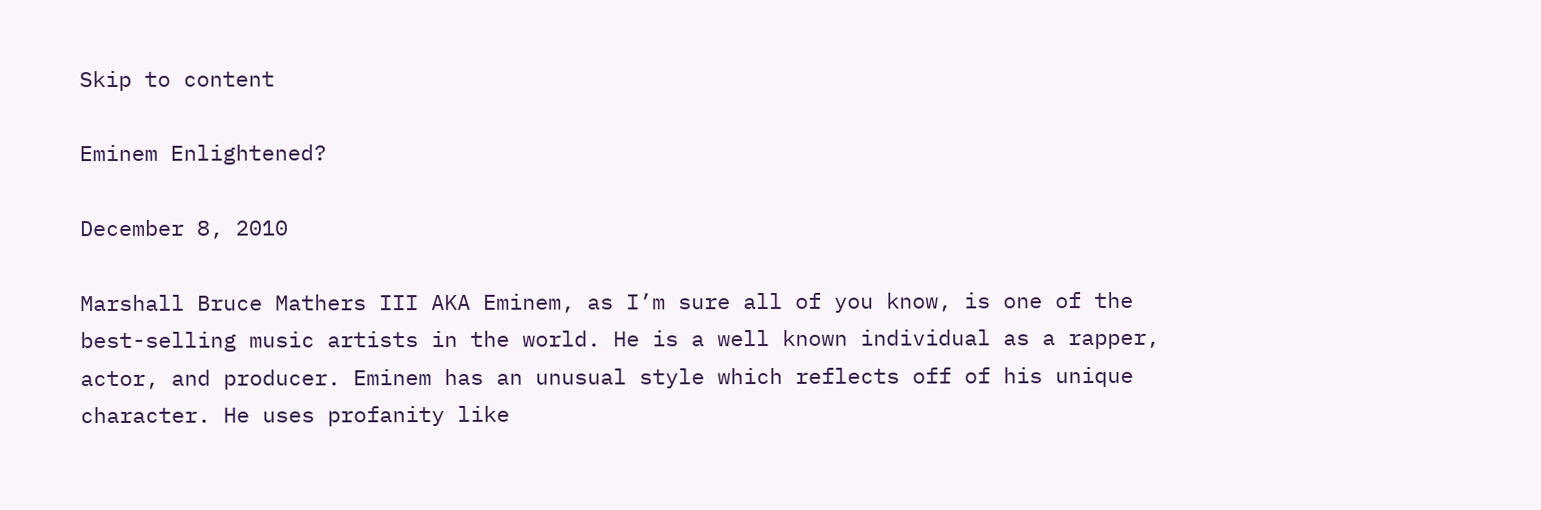Skip to content

Eminem Enlightened?

December 8, 2010

Marshall Bruce Mathers III AKA Eminem, as I’m sure all of you know, is one of the best-selling music artists in the world. He is a well known individual as a rapper, actor, and producer. Eminem has an unusual style which reflects off of his unique character. He uses profanity like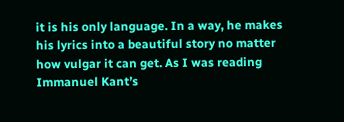it is his only language. In a way, he makes his lyrics into a beautiful story no matter how vulgar it can get. As I was reading Immanuel Kant’s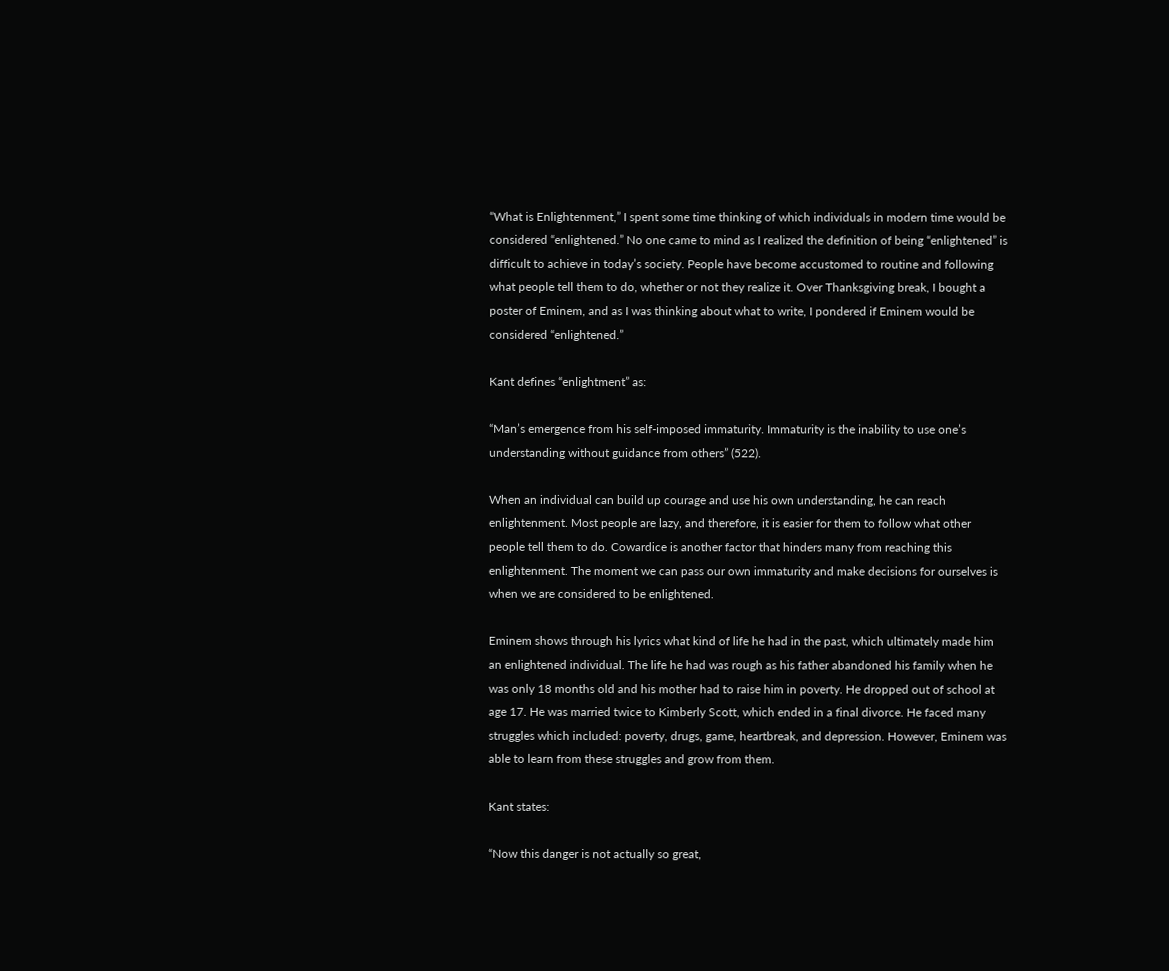“What is Enlightenment,” I spent some time thinking of which individuals in modern time would be considered “enlightened.” No one came to mind as I realized the definition of being “enlightened” is difficult to achieve in today’s society. People have become accustomed to routine and following what people tell them to do, whether or not they realize it. Over Thanksgiving break, I bought a poster of Eminem, and as I was thinking about what to write, I pondered if Eminem would be considered “enlightened.”

Kant defines “enlightment” as:

“Man’s emergence from his self-imposed immaturity. Immaturity is the inability to use one’s understanding without guidance from others” (522).

When an individual can build up courage and use his own understanding, he can reach enlightenment. Most people are lazy, and therefore, it is easier for them to follow what other people tell them to do. Cowardice is another factor that hinders many from reaching this enlightenment. The moment we can pass our own immaturity and make decisions for ourselves is when we are considered to be enlightened.

Eminem shows through his lyrics what kind of life he had in the past, which ultimately made him an enlightened individual. The life he had was rough as his father abandoned his family when he was only 18 months old and his mother had to raise him in poverty. He dropped out of school at age 17. He was married twice to Kimberly Scott, which ended in a final divorce. He faced many struggles which included: poverty, drugs, game, heartbreak, and depression. However, Eminem was able to learn from these struggles and grow from them.

Kant states:

“Now this danger is not actually so great,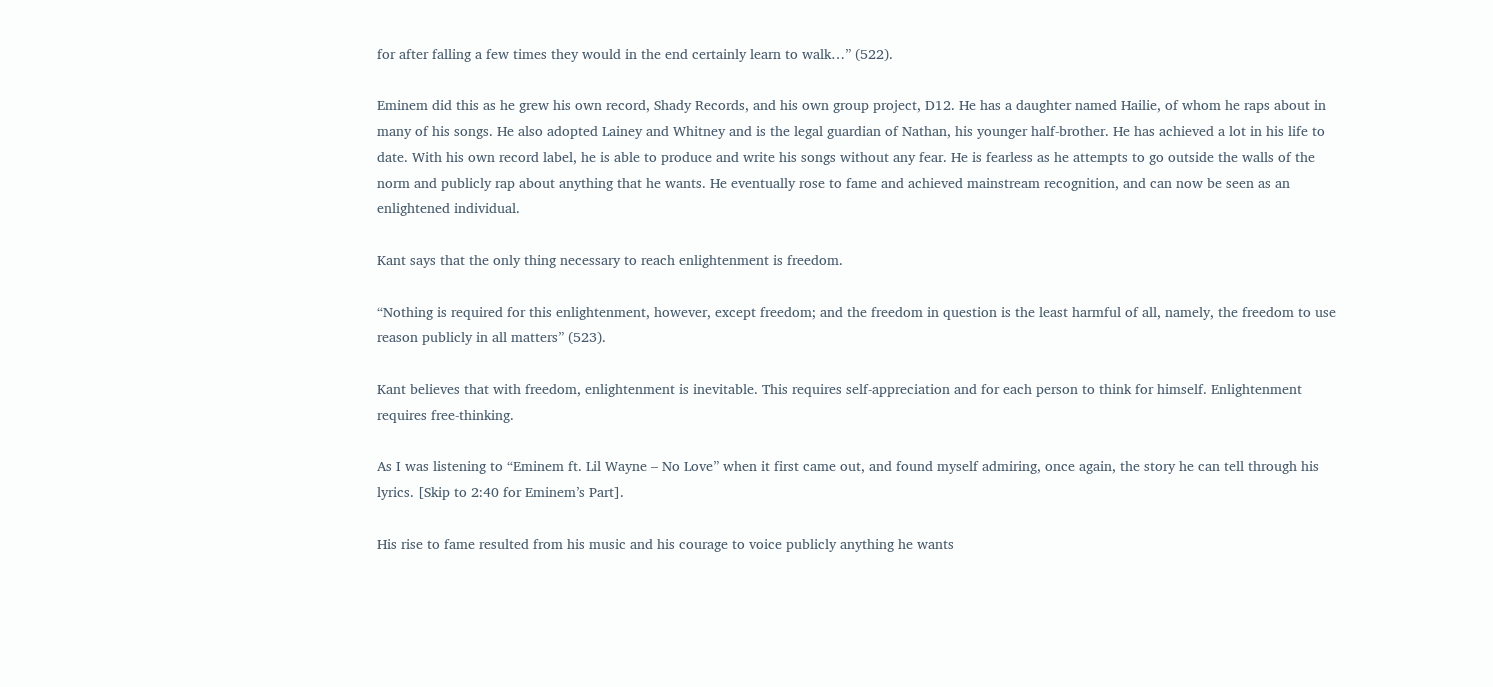for after falling a few times they would in the end certainly learn to walk…” (522).

Eminem did this as he grew his own record, Shady Records, and his own group project, D12. He has a daughter named Hailie, of whom he raps about in many of his songs. He also adopted Lainey and Whitney and is the legal guardian of Nathan, his younger half-brother. He has achieved a lot in his life to date. With his own record label, he is able to produce and write his songs without any fear. He is fearless as he attempts to go outside the walls of the norm and publicly rap about anything that he wants. He eventually rose to fame and achieved mainstream recognition, and can now be seen as an enlightened individual.

Kant says that the only thing necessary to reach enlightenment is freedom.

“Nothing is required for this enlightenment, however, except freedom; and the freedom in question is the least harmful of all, namely, the freedom to use reason publicly in all matters” (523).

Kant believes that with freedom, enlightenment is inevitable. This requires self-appreciation and for each person to think for himself. Enlightenment requires free-thinking.

As I was listening to “Eminem ft. Lil Wayne – No Love” when it first came out, and found myself admiring, once again, the story he can tell through his lyrics. [Skip to 2:40 for Eminem’s Part].

His rise to fame resulted from his music and his courage to voice publicly anything he wants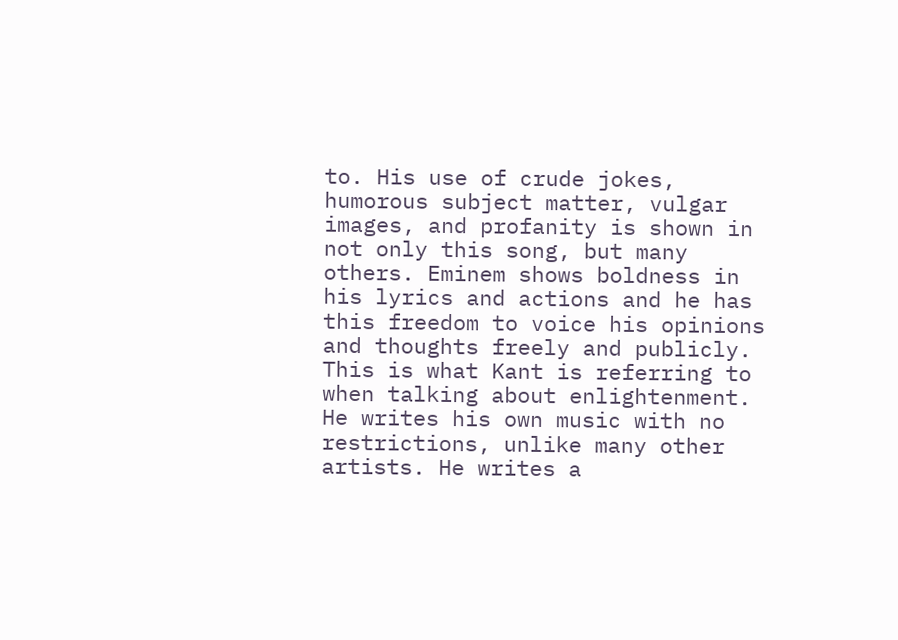to. His use of crude jokes, humorous subject matter, vulgar images, and profanity is shown in not only this song, but many others. Eminem shows boldness in his lyrics and actions and he has this freedom to voice his opinions and thoughts freely and publicly. This is what Kant is referring to when talking about enlightenment. He writes his own music with no restrictions, unlike many other artists. He writes a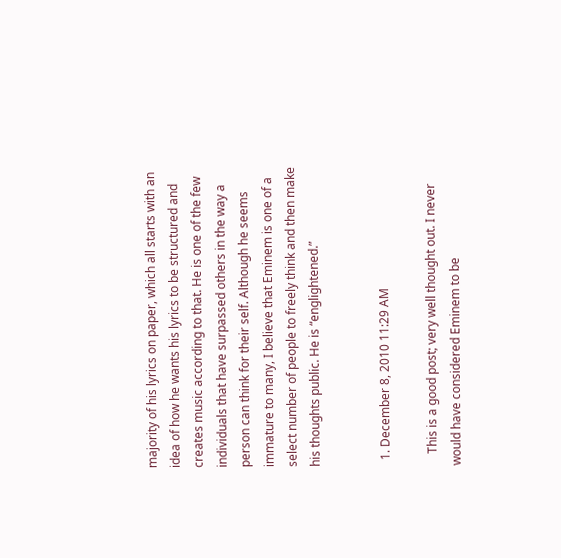majority of his lyrics on paper, which all starts with an idea of how he wants his lyrics to be structured and creates music according to that. He is one of the few individuals that have surpassed others in the way a person can think for their self. Although he seems immature to many, I believe that Eminem is one of a select number of people to freely think and then make his thoughts public. He is “englightened.”


  1. December 8, 2010 11:29 AM

    This is a good post; very well thought out. I never would have considered Eminem to be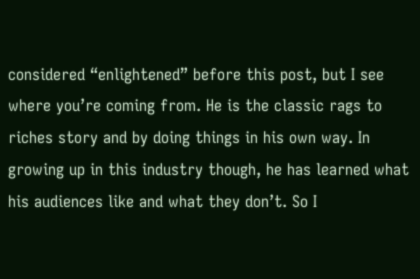considered “enlightened” before this post, but I see where you’re coming from. He is the classic rags to riches story and by doing things in his own way. In growing up in this industry though, he has learned what his audiences like and what they don’t. So I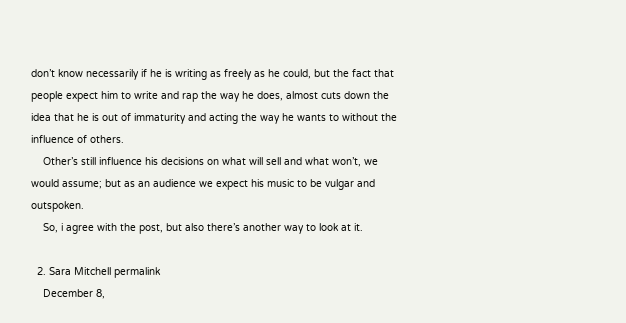don’t know necessarily if he is writing as freely as he could, but the fact that people expect him to write and rap the way he does, almost cuts down the idea that he is out of immaturity and acting the way he wants to without the influence of others.
    Other’s still influence his decisions on what will sell and what won’t, we would assume; but as an audience we expect his music to be vulgar and outspoken.
    So, i agree with the post, but also there’s another way to look at it.

  2. Sara Mitchell permalink
    December 8,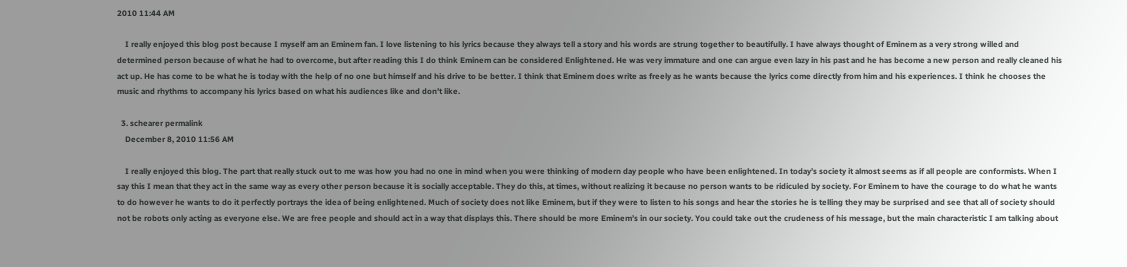2010 11:44 AM

    I really enjoyed this blog post because I myself am an Eminem fan. I love listening to his lyrics because they always tell a story and his words are strung together to beautifully. I have always thought of Eminem as a very strong willed and determined person because of what he had to overcome, but after reading this I do think Eminem can be considered Enlightened. He was very immature and one can argue even lazy in his past and he has become a new person and really cleaned his act up. He has come to be what he is today with the help of no one but himself and his drive to be better. I think that Eminem does write as freely as he wants because the lyrics come directly from him and his experiences. I think he chooses the music and rhythms to accompany his lyrics based on what his audiences like and don’t like.

  3. schearer permalink
    December 8, 2010 11:56 AM

    I really enjoyed this blog. The part that really stuck out to me was how you had no one in mind when you were thinking of modern day people who have been enlightened. In today’s society it almost seems as if all people are conformists. When I say this I mean that they act in the same way as every other person because it is socially acceptable. They do this, at times, without realizing it because no person wants to be ridiculed by society. For Eminem to have the courage to do what he wants to do however he wants to do it perfectly portrays the idea of being enlightened. Much of society does not like Eminem, but if they were to listen to his songs and hear the stories he is telling they may be surprised and see that all of society should not be robots only acting as everyone else. We are free people and should act in a way that displays this. There should be more Eminem’s in our society. You could take out the crudeness of his message, but the main characteristic I am talking about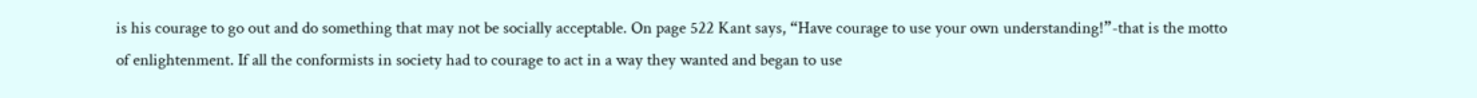is his courage to go out and do something that may not be socially acceptable. On page 522 Kant says, “Have courage to use your own understanding!”-that is the motto of enlightenment. If all the conformists in society had to courage to act in a way they wanted and began to use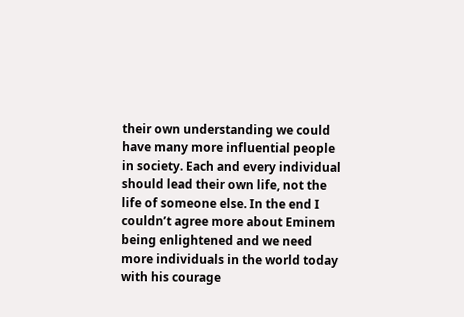their own understanding we could have many more influential people in society. Each and every individual should lead their own life, not the life of someone else. In the end I couldn’t agree more about Eminem being enlightened and we need more individuals in the world today with his courage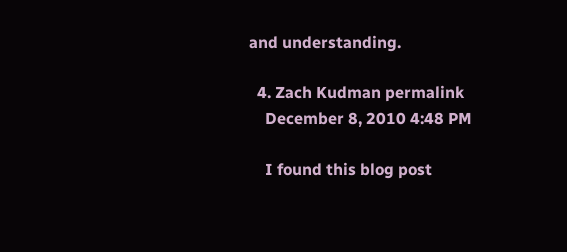and understanding.

  4. Zach Kudman permalink
    December 8, 2010 4:48 PM

    I found this blog post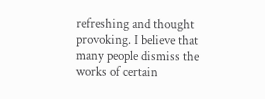refreshing and thought provoking. I believe that many people dismiss the works of certain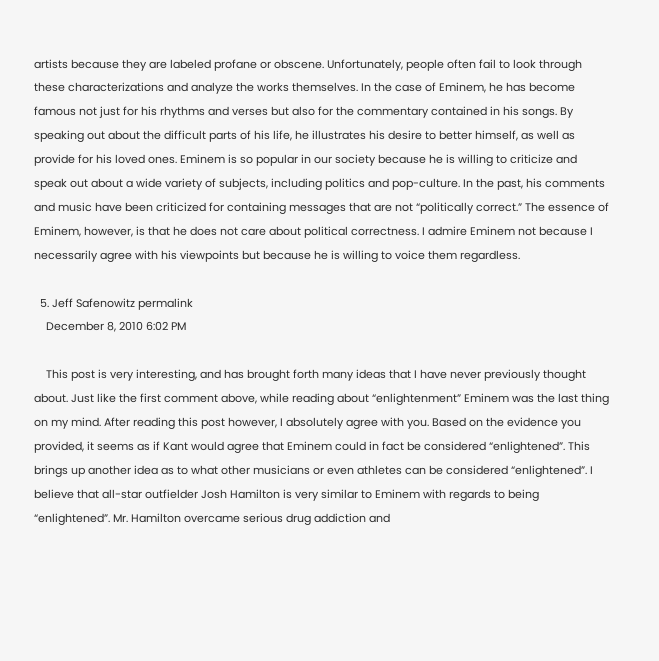artists because they are labeled profane or obscene. Unfortunately, people often fail to look through these characterizations and analyze the works themselves. In the case of Eminem, he has become famous not just for his rhythms and verses but also for the commentary contained in his songs. By speaking out about the difficult parts of his life, he illustrates his desire to better himself, as well as provide for his loved ones. Eminem is so popular in our society because he is willing to criticize and speak out about a wide variety of subjects, including politics and pop-culture. In the past, his comments and music have been criticized for containing messages that are not “politically correct.” The essence of Eminem, however, is that he does not care about political correctness. I admire Eminem not because I necessarily agree with his viewpoints but because he is willing to voice them regardless.

  5. Jeff Safenowitz permalink
    December 8, 2010 6:02 PM

    This post is very interesting, and has brought forth many ideas that I have never previously thought about. Just like the first comment above, while reading about “enlightenment” Eminem was the last thing on my mind. After reading this post however, I absolutely agree with you. Based on the evidence you provided, it seems as if Kant would agree that Eminem could in fact be considered “enlightened”. This brings up another idea as to what other musicians or even athletes can be considered “enlightened”. I believe that all-star outfielder Josh Hamilton is very similar to Eminem with regards to being “enlightened”. Mr. Hamilton overcame serious drug addiction and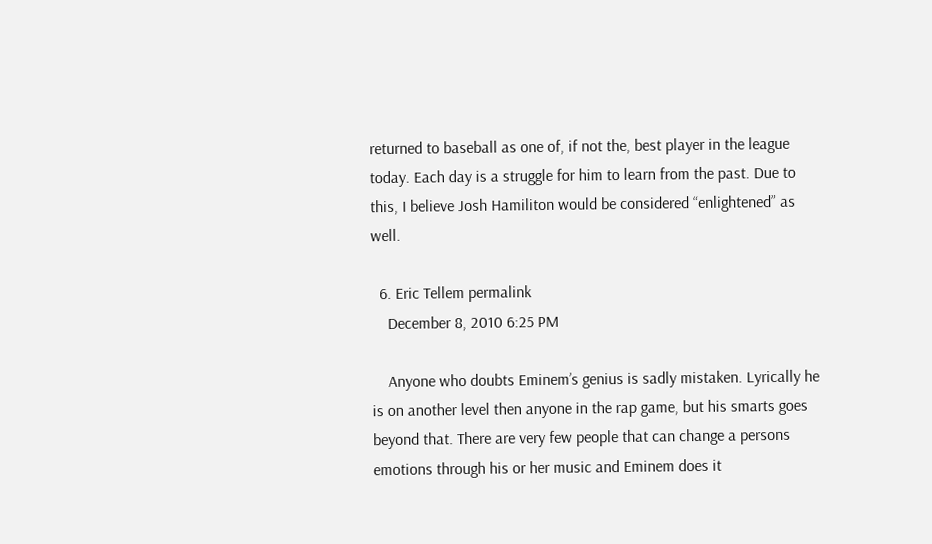returned to baseball as one of, if not the, best player in the league today. Each day is a struggle for him to learn from the past. Due to this, I believe Josh Hamiliton would be considered “enlightened” as well.

  6. Eric Tellem permalink
    December 8, 2010 6:25 PM

    Anyone who doubts Eminem’s genius is sadly mistaken. Lyrically he is on another level then anyone in the rap game, but his smarts goes beyond that. There are very few people that can change a persons emotions through his or her music and Eminem does it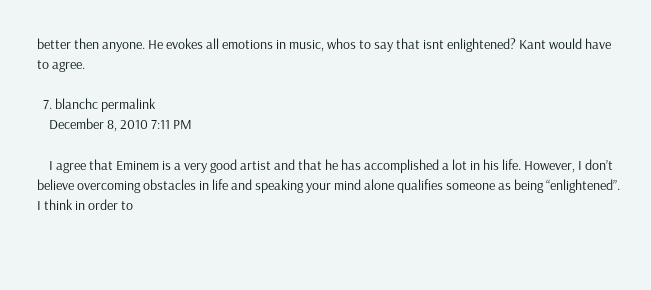better then anyone. He evokes all emotions in music, whos to say that isnt enlightened? Kant would have to agree.

  7. blanchc permalink
    December 8, 2010 7:11 PM

    I agree that Eminem is a very good artist and that he has accomplished a lot in his life. However, I don’t believe overcoming obstacles in life and speaking your mind alone qualifies someone as being “enlightened”. I think in order to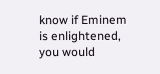know if Eminem is enlightened, you would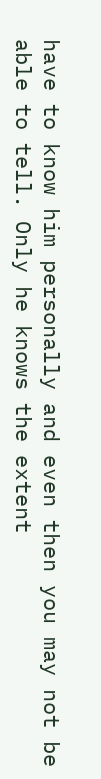have to know him personally and even then you may not be able to tell. Only he knows the extent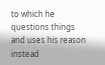to which he questions things and uses his reason instead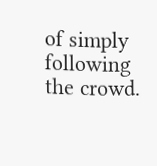of simply following the crowd.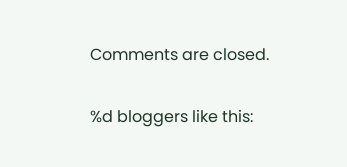Comments are closed.

%d bloggers like this: